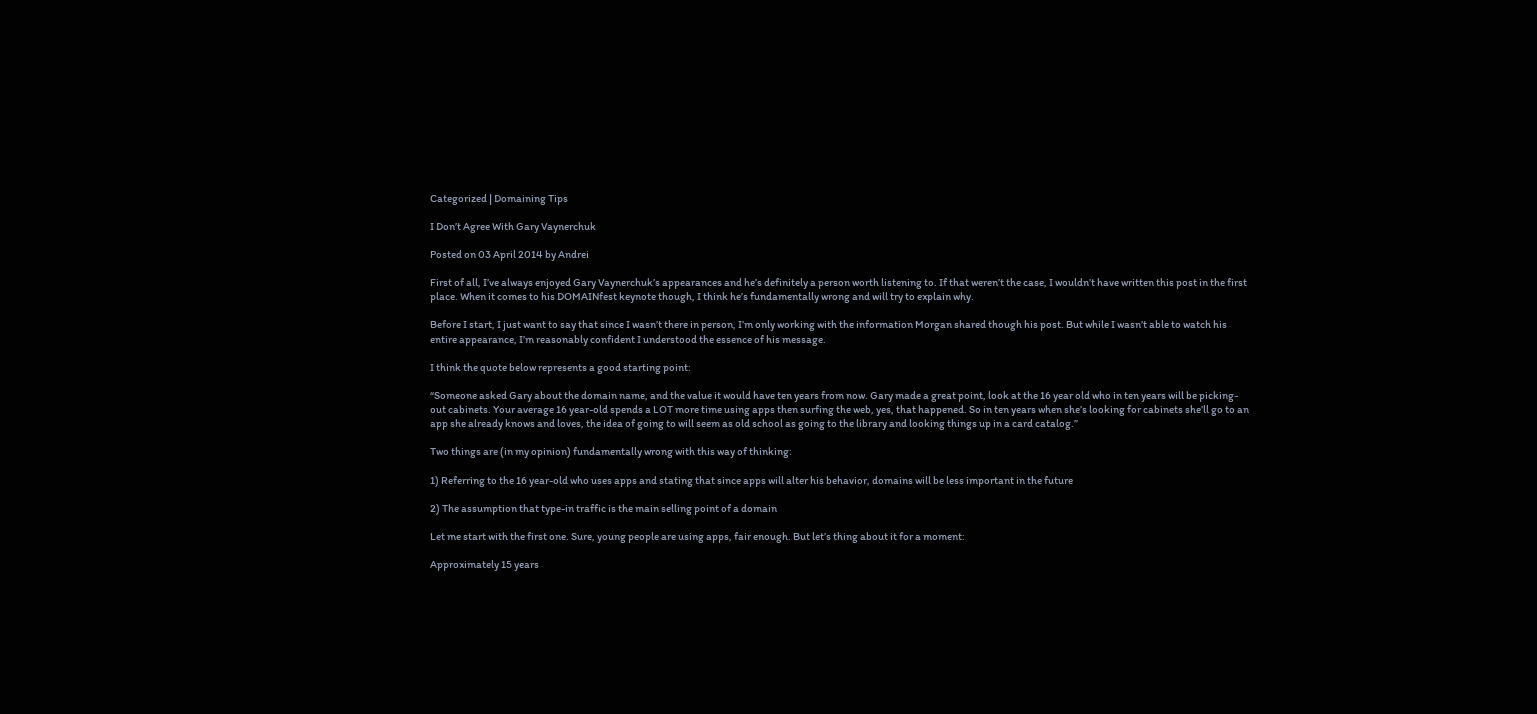Categorized | Domaining Tips

I Don’t Agree With Gary Vaynerchuk

Posted on 03 April 2014 by Andrei

First of all, I’ve always enjoyed Gary Vaynerchuk’s appearances and he’s definitely a person worth listening to. If that weren’t the case, I wouldn’t have written this post in the first place. When it comes to his DOMAINfest keynote though, I think he’s fundamentally wrong and will try to explain why.

Before I start, I just want to say that since I wasn’t there in person, I’m only working with the information Morgan shared though his post. But while I wasn’t able to watch his entire appearance, I’m reasonably confident I understood the essence of his message.

I think the quote below represents a good starting point:

“Someone asked Gary about the domain name, and the value it would have ten years from now. Gary made a great point, look at the 16 year old who in ten years will be picking-out cabinets. Your average 16 year-old spends a LOT more time using apps then surfing the web, yes, that happened. So in ten years when she’s looking for cabinets she’ll go to an app she already knows and loves, the idea of going to will seem as old school as going to the library and looking things up in a card catalog.”

Two things are (in my opinion) fundamentally wrong with this way of thinking:

1) Referring to the 16 year-old who uses apps and stating that since apps will alter his behavior, domains will be less important in the future

2) The assumption that type-in traffic is the main selling point of a domain

Let me start with the first one. Sure, young people are using apps, fair enough. But let’s thing about it for a moment:

Approximately 15 years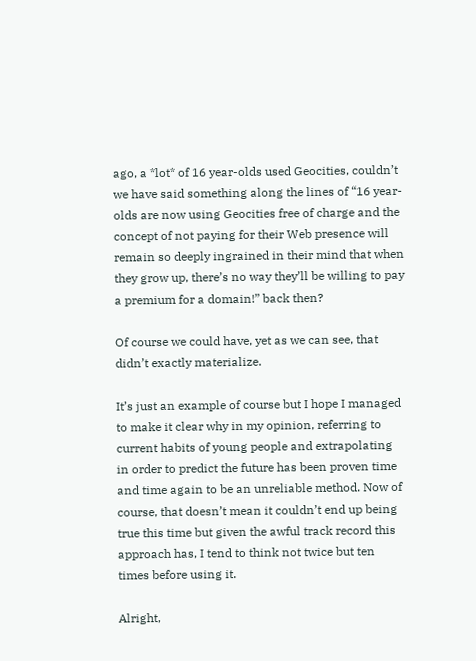ago, a *lot* of 16 year-olds used Geocities, couldn’t we have said something along the lines of “16 year-olds are now using Geocities free of charge and the concept of not paying for their Web presence will remain so deeply ingrained in their mind that when they grow up, there’s no way they’ll be willing to pay a premium for a domain!” back then?

Of course we could have, yet as we can see, that didn’t exactly materialize.

It’s just an example of course but I hope I managed to make it clear why in my opinion, referring to current habits of young people and extrapolating in order to predict the future has been proven time and time again to be an unreliable method. Now of course, that doesn’t mean it couldn’t end up being true this time but given the awful track record this approach has, I tend to think not twice but ten times before using it.

Alright,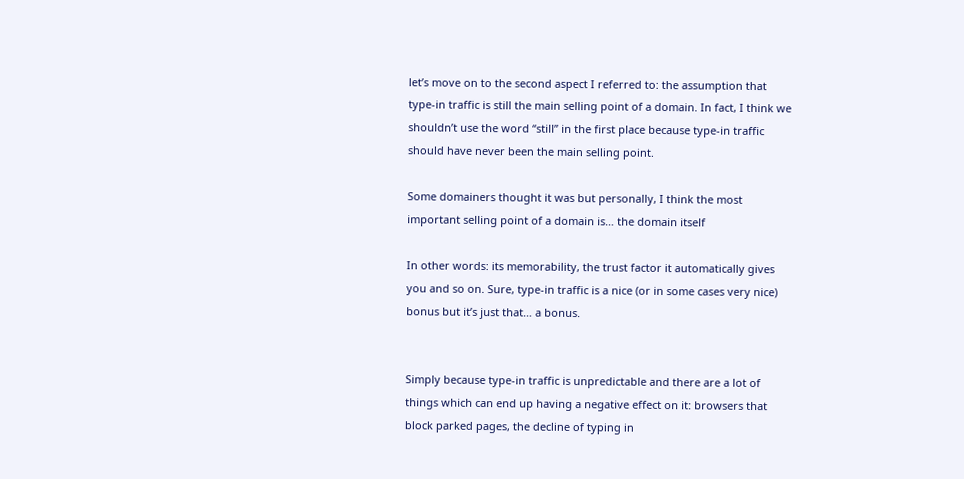let’s move on to the second aspect I referred to: the assumption that type-in traffic is still the main selling point of a domain. In fact, I think we shouldn’t use the word “still” in the first place because type-in traffic should have never been the main selling point.

Some domainers thought it was but personally, I think the most important selling point of a domain is… the domain itself

In other words: its memorability, the trust factor it automatically gives you and so on. Sure, type-in traffic is a nice (or in some cases very nice) bonus but it’s just that… a bonus.


Simply because type-in traffic is unpredictable and there are a lot of things which can end up having a negative effect on it: browsers that block parked pages, the decline of typing in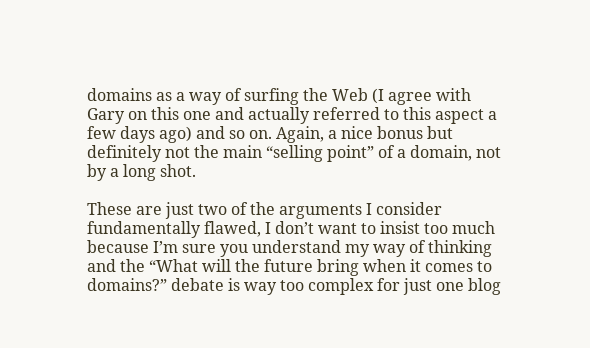domains as a way of surfing the Web (I agree with Gary on this one and actually referred to this aspect a few days ago) and so on. Again, a nice bonus but definitely not the main “selling point” of a domain, not by a long shot.

These are just two of the arguments I consider fundamentally flawed, I don’t want to insist too much because I’m sure you understand my way of thinking and the “What will the future bring when it comes to domains?” debate is way too complex for just one blog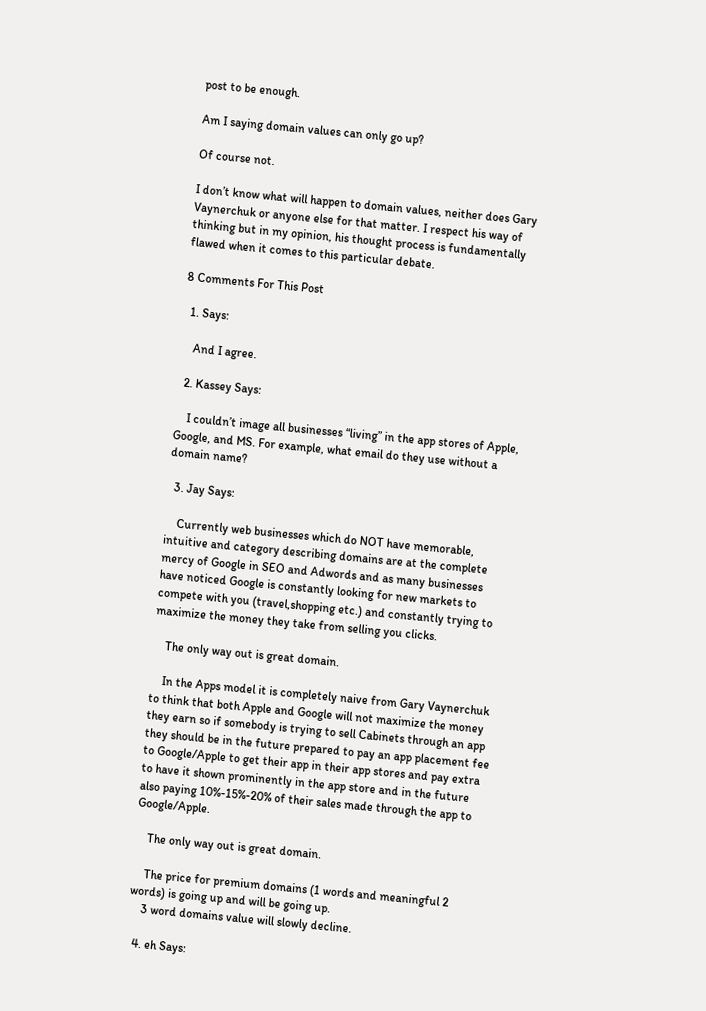post to be enough.

Am I saying domain values can only go up?

Of course not.

I don’t know what will happen to domain values, neither does Gary Vaynerchuk or anyone else for that matter. I respect his way of thinking but in my opinion, his thought process is fundamentally flawed when it comes to this particular debate.

8 Comments For This Post

  1. Says:

    And I agree.

  2. Kassey Says:

    I couldn’t image all businesses “living” in the app stores of Apple, Google, and MS. For example, what email do they use without a domain name?

  3. Jay Says:

    Currently web businesses which do NOT have memorable, intuitive and category describing domains are at the complete mercy of Google in SEO and Adwords and as many businesses have noticed Google is constantly looking for new markets to compete with you (travel,shopping etc.) and constantly trying to maximize the money they take from selling you clicks.

    The only way out is great domain.

    In the Apps model it is completely naive from Gary Vaynerchuk to think that both Apple and Google will not maximize the money they earn so if somebody is trying to sell Cabinets through an app they should be in the future prepared to pay an app placement fee to Google/Apple to get their app in their app stores and pay extra to have it shown prominently in the app store and in the future also paying 10%-15%-20% of their sales made through the app to Google/Apple.

    The only way out is great domain.

    The price for premium domains (1 words and meaningful 2 words) is going up and will be going up.
    3 word domains value will slowly decline.

  4. eh Says: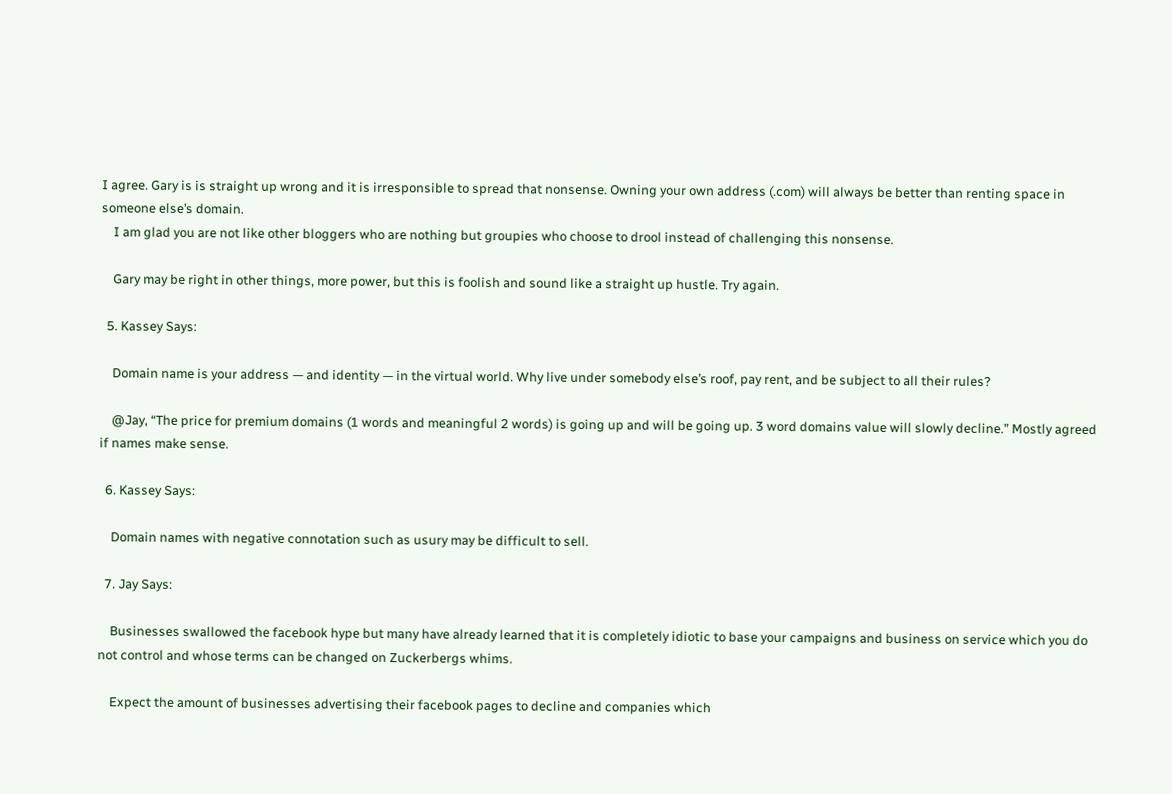I agree. Gary is is straight up wrong and it is irresponsible to spread that nonsense. Owning your own address (.com) will always be better than renting space in someone else’s domain.
    I am glad you are not like other bloggers who are nothing but groupies who choose to drool instead of challenging this nonsense.

    Gary may be right in other things, more power, but this is foolish and sound like a straight up hustle. Try again.

  5. Kassey Says:

    Domain name is your address — and identity — in the virtual world. Why live under somebody else’s roof, pay rent, and be subject to all their rules?

    @Jay, “The price for premium domains (1 words and meaningful 2 words) is going up and will be going up. 3 word domains value will slowly decline.” Mostly agreed if names make sense.

  6. Kassey Says:

    Domain names with negative connotation such as usury may be difficult to sell.

  7. Jay Says:

    Businesses swallowed the facebook hype but many have already learned that it is completely idiotic to base your campaigns and business on service which you do not control and whose terms can be changed on Zuckerbergs whims.

    Expect the amount of businesses advertising their facebook pages to decline and companies which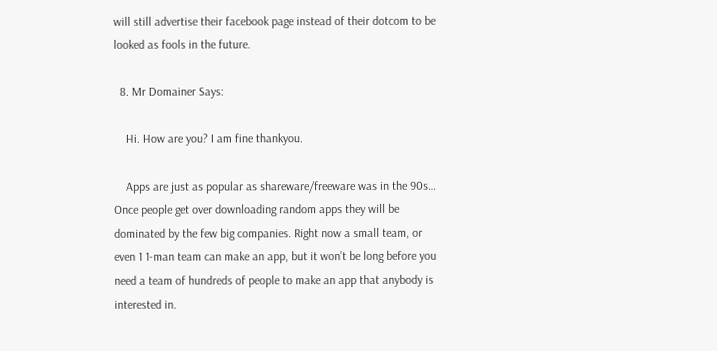will still advertise their facebook page instead of their dotcom to be looked as fools in the future.

  8. Mr Domainer Says:

    Hi. How are you? I am fine thankyou.

    Apps are just as popular as shareware/freeware was in the 90s… Once people get over downloading random apps they will be dominated by the few big companies. Right now a small team, or even 1 1-man team can make an app, but it won’t be long before you need a team of hundreds of people to make an app that anybody is interested in.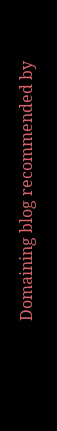Domaining blog recommended by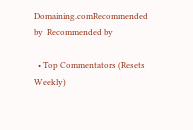Domaining.comRecommended by  Recommended by

  • Top Commentators (Resets Weekly)